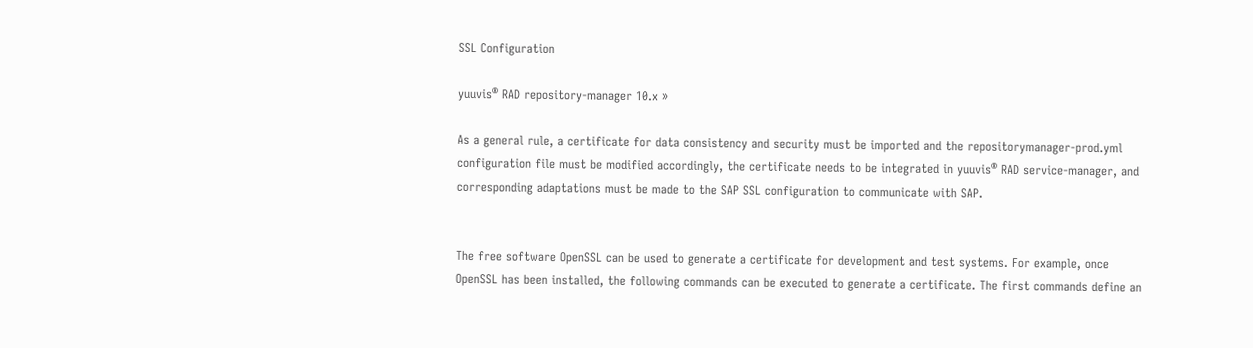SSL Configuration

yuuvis® RAD repository-manager 10.x »

As a general rule, a certificate for data consistency and security must be imported and the repositorymanager-prod.yml configuration file must be modified accordingly, the certificate needs to be integrated in yuuvis® RAD service-manager, and corresponding adaptations must be made to the SAP SSL configuration to communicate with SAP.


The free software OpenSSL can be used to generate a certificate for development and test systems. For example, once OpenSSL has been installed, the following commands can be executed to generate a certificate. The first commands define an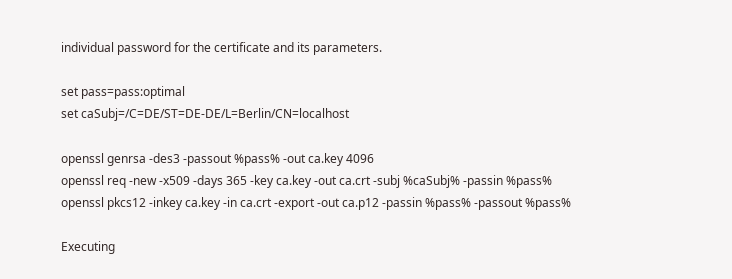individual password for the certificate and its parameters.

set pass=pass:optimal
set caSubj=/C=DE/ST=DE-DE/L=Berlin/CN=localhost

openssl genrsa -des3 -passout %pass% -out ca.key 4096
openssl req -new -x509 -days 365 -key ca.key -out ca.crt -subj %caSubj% -passin %pass%
openssl pkcs12 -inkey ca.key -in ca.crt -export -out ca.p12 -passin %pass% -passout %pass%

Executing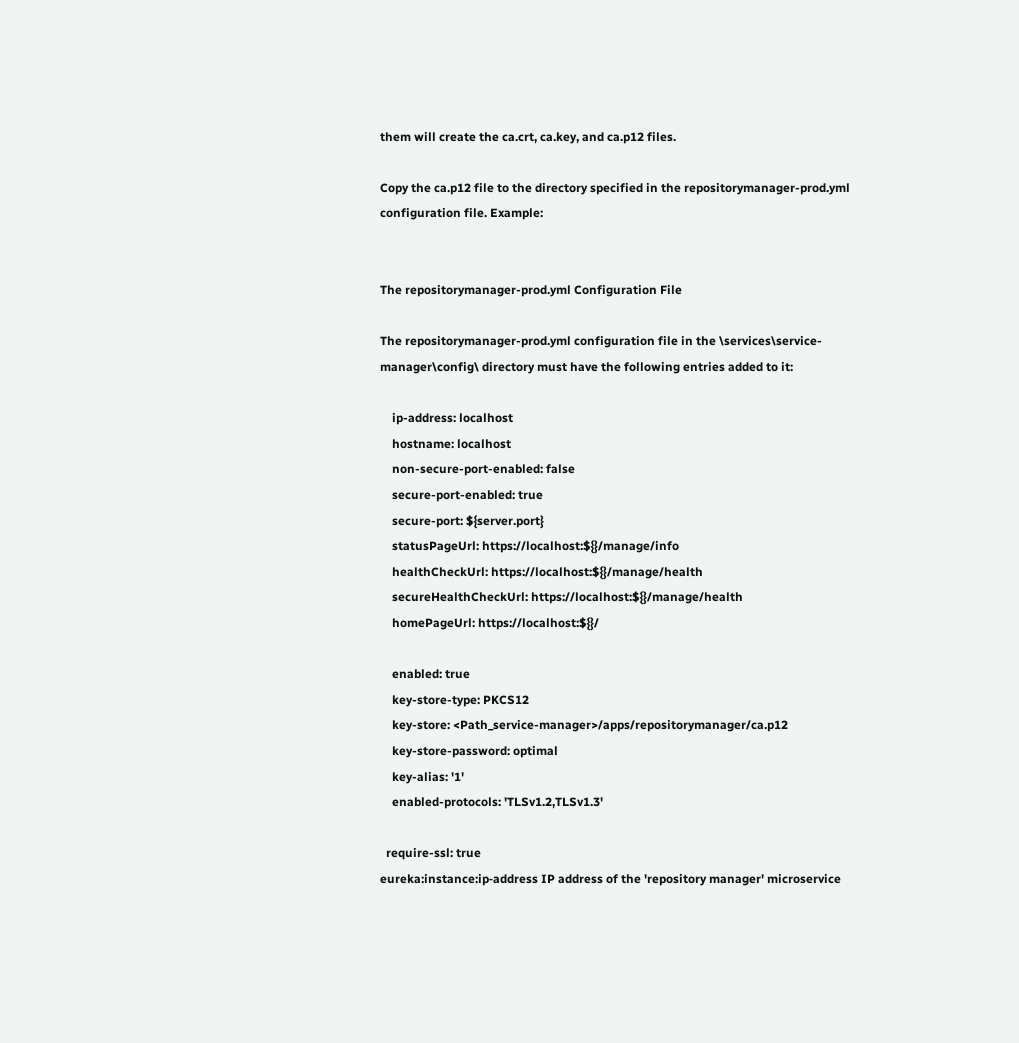them will create the ca.crt, ca.key, and ca.p12 files.

Copy the ca.p12 file to the directory specified in the repositorymanager-prod.yml configuration file. Example:


The repositorymanager-prod.yml Configuration File

The repositorymanager-prod.yml configuration file in the \services\service-manager\config\ directory must have the following entries added to it:

    ip-address: localhost
    hostname: localhost
    non-secure-port-enabled: false
    secure-port-enabled: true
    secure-port: ${server.port}
    statusPageUrl: https://localhost:${}/manage/info
    healthCheckUrl: https://localhost:${}/manage/health
    secureHealthCheckUrl: https://localhost:${}/manage/health
    homePageUrl: https://localhost:${}/

    enabled: true
    key-store-type: PKCS12
    key-store: <Path_service-manager>/apps/repositorymanager/ca.p12
    key-store-password: optimal
    key-alias: '1'
    enabled-protocols: 'TLSv1.2,TLSv1.3'

  require-ssl: true
eureka:instance:ip‑address IP address of the 'repository manager' microservice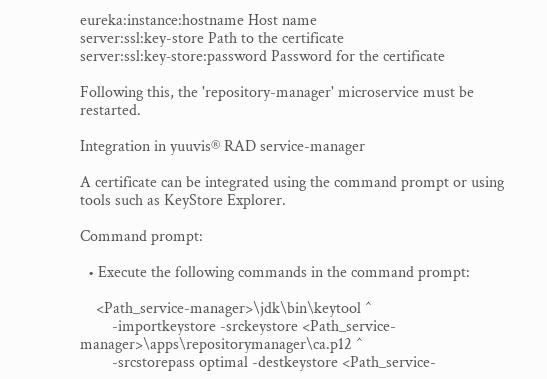eureka:instance:hostname Host name
server:ssl:key-store Path to the certificate
server:ssl:key‑store:password Password for the certificate

Following this, the 'repository-manager' microservice must be restarted.

Integration in yuuvis® RAD service-manager

A certificate can be integrated using the command prompt or using tools such as KeyStore Explorer.

Command prompt:

  • Execute the following commands in the command prompt:

    <Path_service-manager>\jdk\bin\keytool ^
        -importkeystore -srckeystore <Path_service-manager>\apps\repositorymanager\ca.p12 ^
        -srcstorepass optimal -destkeystore <Path_service-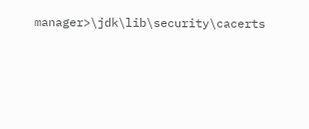manager>\jdk\lib\security\cacerts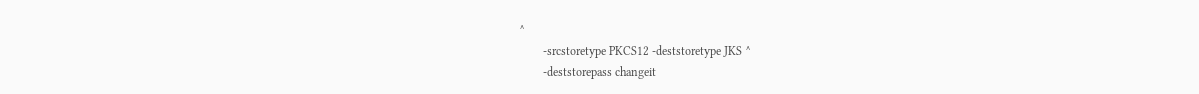^
        -srcstoretype PKCS12 -deststoretype JKS ^
        -deststorepass changeit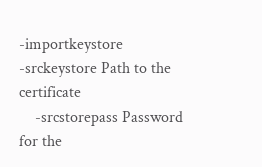-importkeystore -srckeystore Path to the certificate
    -srcstorepass Password for the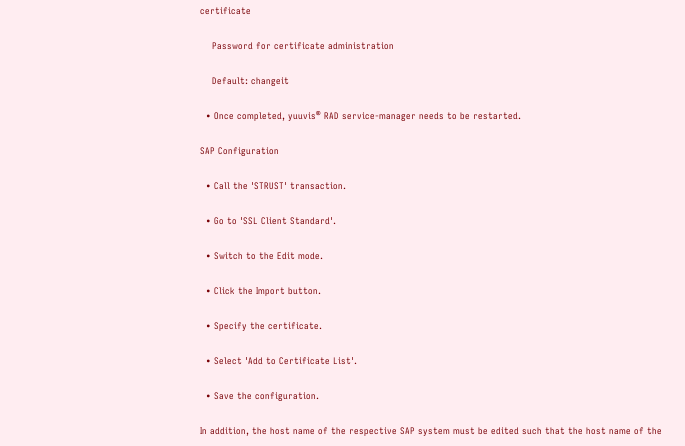certificate

    Password for certificate administration

    Default: changeit

  • Once completed, yuuvis® RAD service-manager needs to be restarted.

SAP Configuration

  • Call the 'STRUST' transaction.

  • Go to 'SSL Client Standard'.

  • Switch to the Edit mode.

  • Click the Import button.

  • Specify the certificate.

  • Select 'Add to Certificate List'.

  • Save the configuration.

In addition, the host name of the respective SAP system must be edited such that the host name of the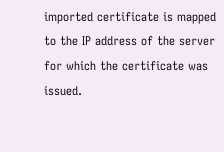imported certificate is mapped to the IP address of the server for which the certificate was issued.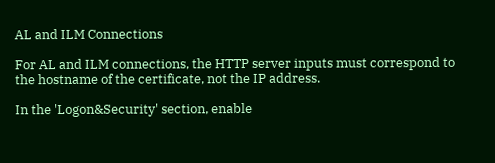AL and ILM Connections

For AL and ILM connections, the HTTP server inputs must correspond to the hostname of the certificate, not the IP address.

In the 'Logon&Security' section, enable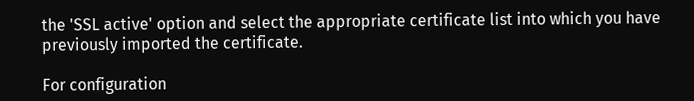the 'SSL active' option and select the appropriate certificate list into which you have previously imported the certificate.

For configuration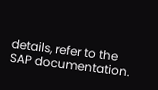details, refer to the SAP documentation.